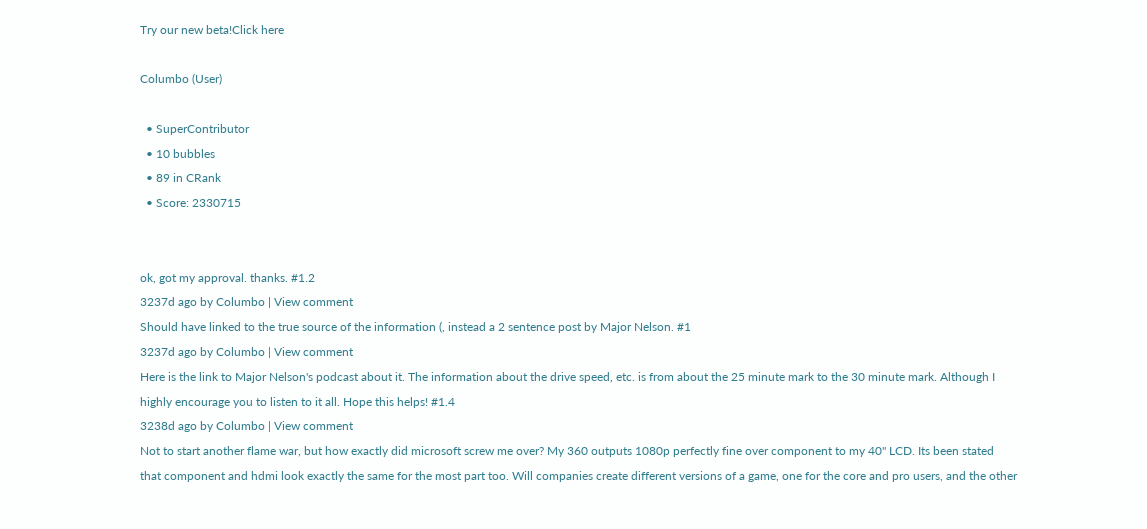Try our new beta!Click here

Columbo (User)

  • SuperContributor
  • 10 bubbles
  • 89 in CRank
  • Score: 2330715


ok, got my approval. thanks. #1.2
3237d ago by Columbo | View comment
Should have linked to the true source of the information (, instead a 2 sentence post by Major Nelson. #1
3237d ago by Columbo | View comment
Here is the link to Major Nelson's podcast about it. The information about the drive speed, etc. is from about the 25 minute mark to the 30 minute mark. Although I highly encourage you to listen to it all. Hope this helps! #1.4
3238d ago by Columbo | View comment
Not to start another flame war, but how exactly did microsoft screw me over? My 360 outputs 1080p perfectly fine over component to my 40" LCD. Its been stated that component and hdmi look exactly the same for the most part too. Will companies create different versions of a game, one for the core and pro users, and the other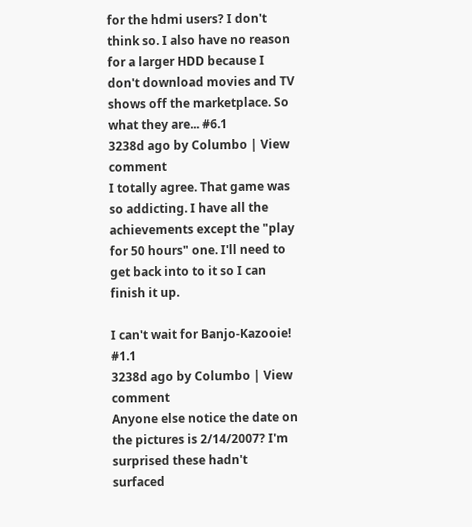for the hdmi users? I don't think so. I also have no reason for a larger HDD because I don't download movies and TV shows off the marketplace. So what they are... #6.1
3238d ago by Columbo | View comment
I totally agree. That game was so addicting. I have all the achievements except the "play for 50 hours" one. I'll need to get back into to it so I can finish it up.

I can't wait for Banjo-Kazooie! #1.1
3238d ago by Columbo | View comment
Anyone else notice the date on the pictures is 2/14/2007? I'm surprised these hadn't surfaced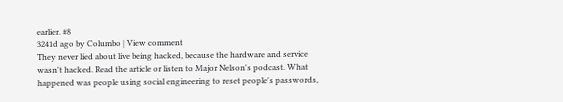earlier. #8
3241d ago by Columbo | View comment
They never lied about live being hacked, because the hardware and service wasn't hacked. Read the article or listen to Major Nelson's podcast. What happened was people using social engineering to reset people's passwords,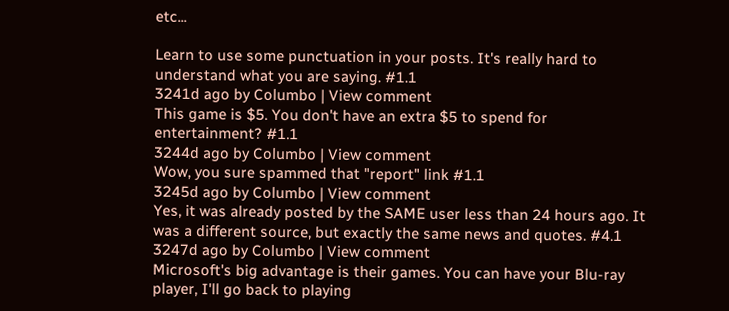etc...

Learn to use some punctuation in your posts. It's really hard to understand what you are saying. #1.1
3241d ago by Columbo | View comment
This game is $5. You don't have an extra $5 to spend for entertainment? #1.1
3244d ago by Columbo | View comment
Wow, you sure spammed that "report" link #1.1
3245d ago by Columbo | View comment
Yes, it was already posted by the SAME user less than 24 hours ago. It was a different source, but exactly the same news and quotes. #4.1
3247d ago by Columbo | View comment
Microsoft's big advantage is their games. You can have your Blu-ray player, I'll go back to playing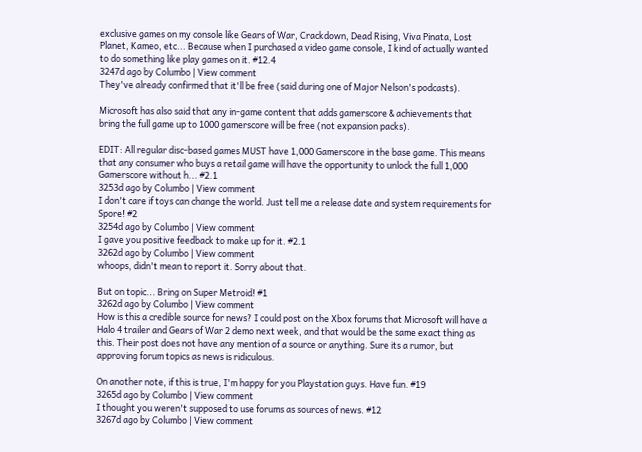exclusive games on my console like Gears of War, Crackdown, Dead Rising, Viva Pinata, Lost Planet, Kameo, etc... Because when I purchased a video game console, I kind of actually wanted to do something like play games on it. #12.4
3247d ago by Columbo | View comment
They've already confirmed that it'll be free (said during one of Major Nelson's podcasts).

Microsoft has also said that any in-game content that adds gamerscore & achievements that bring the full game up to 1000 gamerscore will be free (not expansion packs).

EDIT: All regular disc-based games MUST have 1,000 Gamerscore in the base game. This means that any consumer who buys a retail game will have the opportunity to unlock the full 1,000 Gamerscore without h... #2.1
3253d ago by Columbo | View comment
I don't care if toys can change the world. Just tell me a release date and system requirements for Spore! #2
3254d ago by Columbo | View comment
I gave you positive feedback to make up for it. #2.1
3262d ago by Columbo | View comment
whoops, didn't mean to report it. Sorry about that.

But on topic... Bring on Super Metroid! #1
3262d ago by Columbo | View comment
How is this a credible source for news? I could post on the Xbox forums that Microsoft will have a Halo 4 trailer and Gears of War 2 demo next week, and that would be the same exact thing as this. Their post does not have any mention of a source or anything. Sure its a rumor, but approving forum topics as news is ridiculous.

On another note, if this is true, I'm happy for you Playstation guys. Have fun. #19
3265d ago by Columbo | View comment
I thought you weren't supposed to use forums as sources of news. #12
3267d ago by Columbo | View comment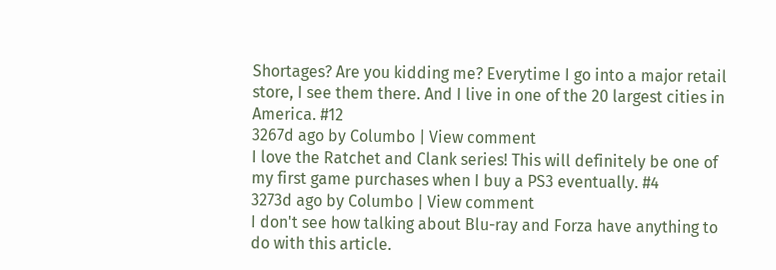Shortages? Are you kidding me? Everytime I go into a major retail store, I see them there. And I live in one of the 20 largest cities in America. #12
3267d ago by Columbo | View comment
I love the Ratchet and Clank series! This will definitely be one of my first game purchases when I buy a PS3 eventually. #4
3273d ago by Columbo | View comment
I don't see how talking about Blu-ray and Forza have anything to do with this article.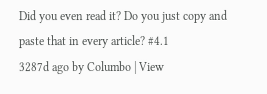Did you even read it? Do you just copy and paste that in every article? #4.1
3287d ago by Columbo | View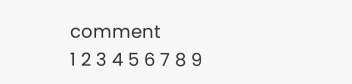comment
1 2 3 4 5 6 7 8 9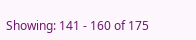Showing: 141 - 160 of 175